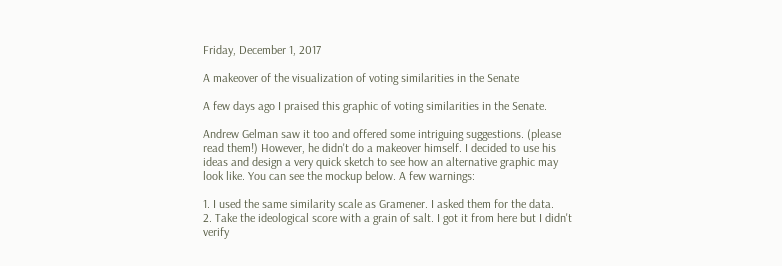Friday, December 1, 2017

A makeover of the visualization of voting similarities in the Senate

A few days ago I praised this graphic of voting similarities in the Senate.

Andrew Gelman saw it too and offered some intriguing suggestions. (please read them!) However, he didn't do a makeover himself. I decided to use his ideas and design a very quick sketch to see how an alternative graphic may look like. You can see the mockup below. A few warnings:

1. I used the same similarity scale as Gramener. I asked them for the data.
2. Take the ideological score with a grain of salt. I got it from here but I didn't verify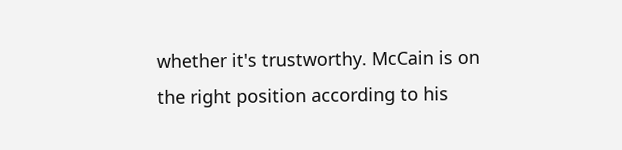whether it's trustworthy. McCain is on the right position according to his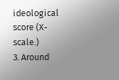ideological score (X-scale.)
3. Around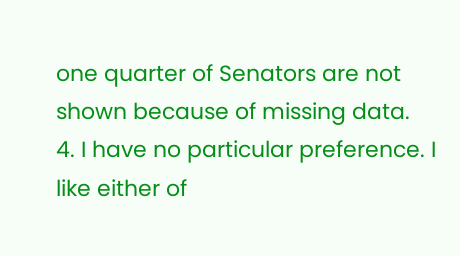one quarter of Senators are not shown because of missing data.
4. I have no particular preference. I like either of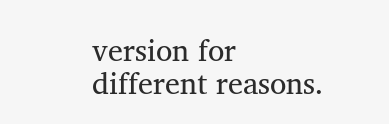version for different reasons.